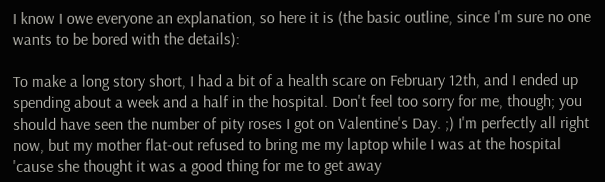I know I owe everyone an explanation, so here it is (the basic outline, since I'm sure no one wants to be bored with the details):

To make a long story short, I had a bit of a health scare on February 12th, and I ended up spending about a week and a half in the hospital. Don't feel too sorry for me, though; you should have seen the number of pity roses I got on Valentine's Day. ;) I'm perfectly all right now, but my mother flat-out refused to bring me my laptop while I was at the hospital 'cause she thought it was a good thing for me to get away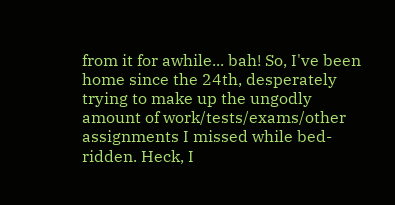from it for awhile... bah! So, I've been home since the 24th, desperately trying to make up the ungodly amount of work/tests/exams/other assignments I missed while bed-ridden. Heck, I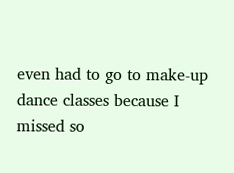even had to go to make-up dance classes because I missed so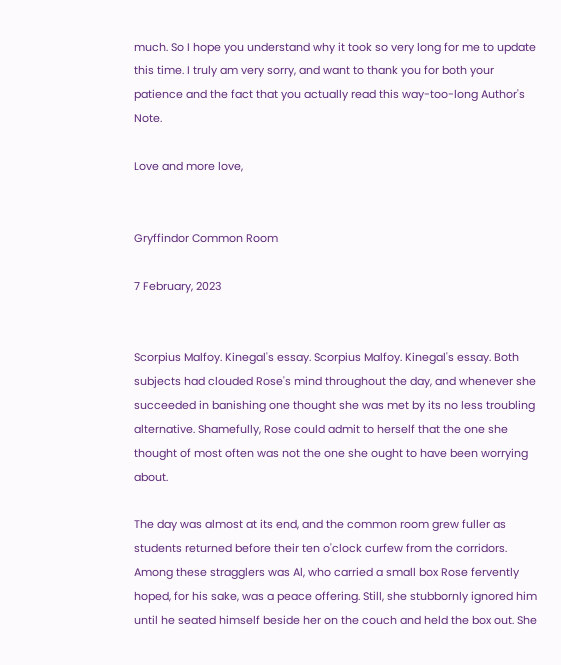much. So I hope you understand why it took so very long for me to update this time. I truly am very sorry, and want to thank you for both your patience and the fact that you actually read this way-too-long Author's Note.

Love and more love,


Gryffindor Common Room

7 February, 2023


Scorpius Malfoy. Kinegal's essay. Scorpius Malfoy. Kinegal's essay. Both subjects had clouded Rose's mind throughout the day, and whenever she succeeded in banishing one thought she was met by its no less troubling alternative. Shamefully, Rose could admit to herself that the one she thought of most often was not the one she ought to have been worrying about.

The day was almost at its end, and the common room grew fuller as students returned before their ten o'clock curfew from the corridors. Among these stragglers was Al, who carried a small box Rose fervently hoped, for his sake, was a peace offering. Still, she stubbornly ignored him until he seated himself beside her on the couch and held the box out. She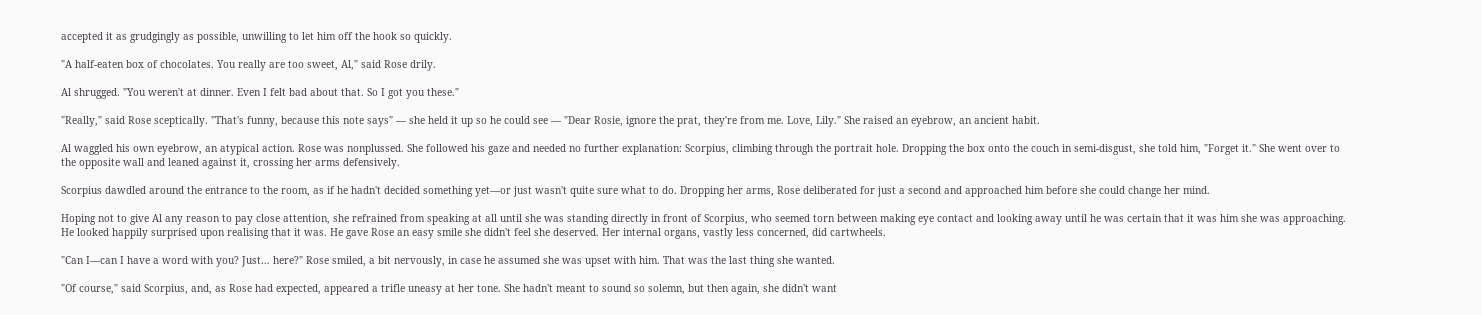accepted it as grudgingly as possible, unwilling to let him off the hook so quickly.

"A half-eaten box of chocolates. You really are too sweet, Al," said Rose drily.

Al shrugged. "You weren't at dinner. Even I felt bad about that. So I got you these."

"Really," said Rose sceptically. "That's funny, because this note says" — she held it up so he could see — "Dear Rosie, ignore the prat, they're from me. Love, Lily." She raised an eyebrow, an ancient habit.

Al waggled his own eyebrow, an atypical action. Rose was nonplussed. She followed his gaze and needed no further explanation: Scorpius, climbing through the portrait hole. Dropping the box onto the couch in semi-disgust, she told him, "Forget it." She went over to the opposite wall and leaned against it, crossing her arms defensively.

Scorpius dawdled around the entrance to the room, as if he hadn't decided something yet—or just wasn't quite sure what to do. Dropping her arms, Rose deliberated for just a second and approached him before she could change her mind.

Hoping not to give Al any reason to pay close attention, she refrained from speaking at all until she was standing directly in front of Scorpius, who seemed torn between making eye contact and looking away until he was certain that it was him she was approaching. He looked happily surprised upon realising that it was. He gave Rose an easy smile she didn't feel she deserved. Her internal organs, vastly less concerned, did cartwheels.

"Can I—can I have a word with you? Just… here?" Rose smiled, a bit nervously, in case he assumed she was upset with him. That was the last thing she wanted.

"Of course," said Scorpius, and, as Rose had expected, appeared a trifle uneasy at her tone. She hadn't meant to sound so solemn, but then again, she didn't want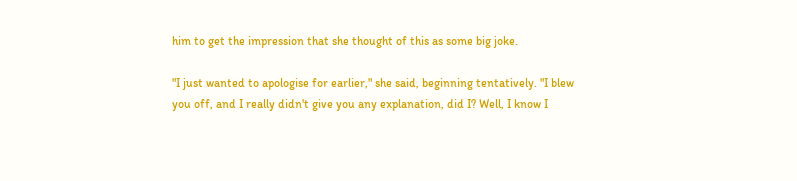him to get the impression that she thought of this as some big joke.

"I just wanted to apologise for earlier," she said, beginning tentatively. "I blew you off, and I really didn't give you any explanation, did I? Well, I know I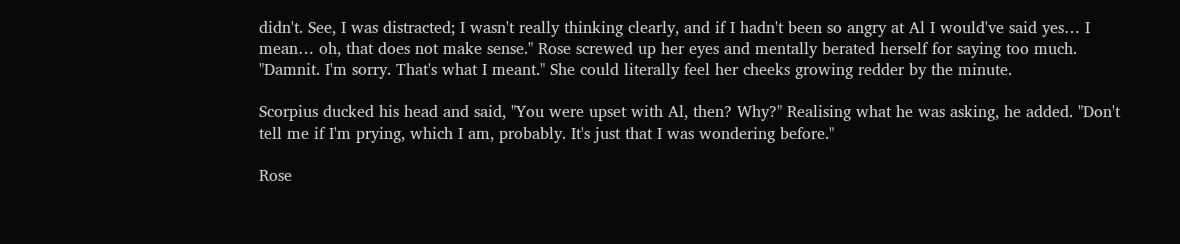didn't. See, I was distracted; I wasn't really thinking clearly, and if I hadn't been so angry at Al I would've said yes… I mean… oh, that does not make sense." Rose screwed up her eyes and mentally berated herself for saying too much. "Damnit. I'm sorry. That's what I meant." She could literally feel her cheeks growing redder by the minute.

Scorpius ducked his head and said, "You were upset with Al, then? Why?" Realising what he was asking, he added. "Don't tell me if I'm prying, which I am, probably. It's just that I was wondering before."

Rose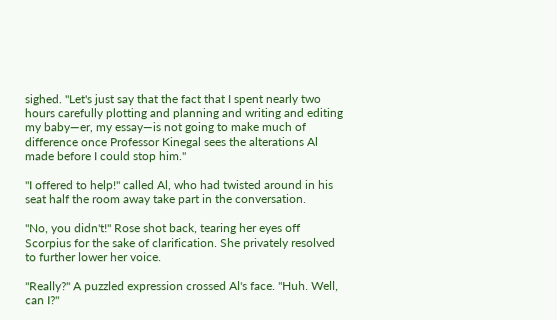sighed. "Let's just say that the fact that I spent nearly two hours carefully plotting and planning and writing and editing my baby—er, my essay—is not going to make much of difference once Professor Kinegal sees the alterations Al made before I could stop him."

"I offered to help!" called Al, who had twisted around in his seat half the room away take part in the conversation.

"No, you didn't!" Rose shot back, tearing her eyes off Scorpius for the sake of clarification. She privately resolved to further lower her voice.

"Really?" A puzzled expression crossed Al's face. "Huh. Well, can I?"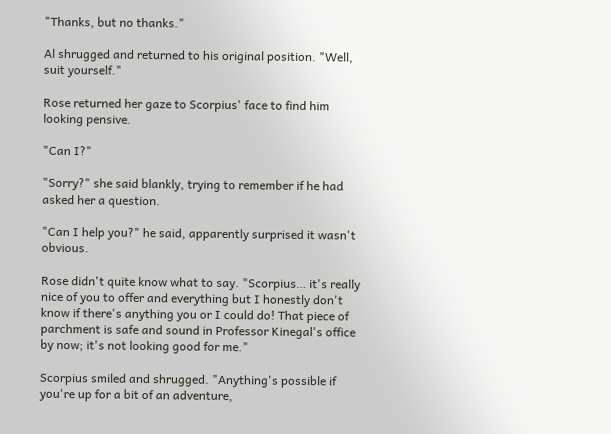"Thanks, but no thanks."

Al shrugged and returned to his original position. "Well, suit yourself."

Rose returned her gaze to Scorpius' face to find him looking pensive.

"Can I?"

"Sorry?" she said blankly, trying to remember if he had asked her a question.

"Can I help you?" he said, apparently surprised it wasn't obvious.

Rose didn't quite know what to say. "Scorpius… it's really nice of you to offer and everything but I honestly don't know if there's anything you or I could do! That piece of parchment is safe and sound in Professor Kinegal's office by now; it's not looking good for me."

Scorpius smiled and shrugged. "Anything's possible if you're up for a bit of an adventure,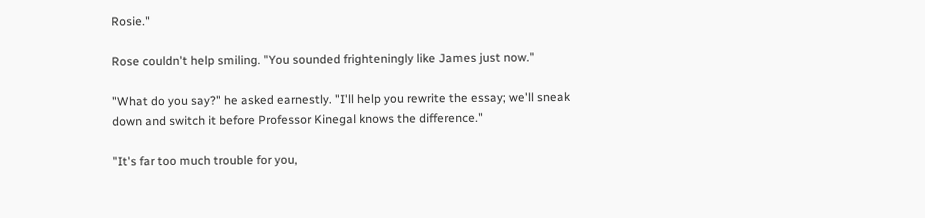Rosie."

Rose couldn't help smiling. "You sounded frighteningly like James just now."

"What do you say?" he asked earnestly. "I'll help you rewrite the essay; we'll sneak down and switch it before Professor Kinegal knows the difference."

"It's far too much trouble for you,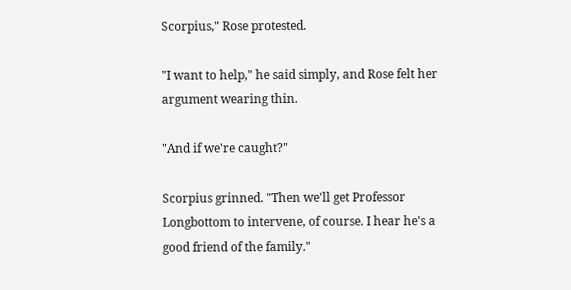Scorpius," Rose protested.

"I want to help," he said simply, and Rose felt her argument wearing thin.

"And if we're caught?"

Scorpius grinned. "Then we'll get Professor Longbottom to intervene, of course. I hear he's a good friend of the family."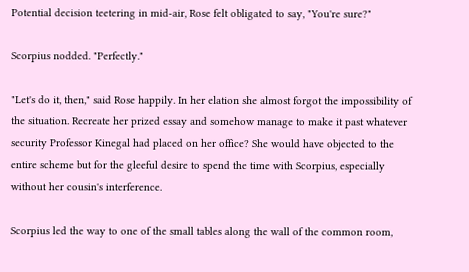Potential decision teetering in mid-air, Rose felt obligated to say, "You're sure?"

Scorpius nodded. "Perfectly."

"Let's do it, then," said Rose happily. In her elation she almost forgot the impossibility of the situation. Recreate her prized essay and somehow manage to make it past whatever security Professor Kinegal had placed on her office? She would have objected to the entire scheme but for the gleeful desire to spend the time with Scorpius, especially without her cousin's interference.

Scorpius led the way to one of the small tables along the wall of the common room,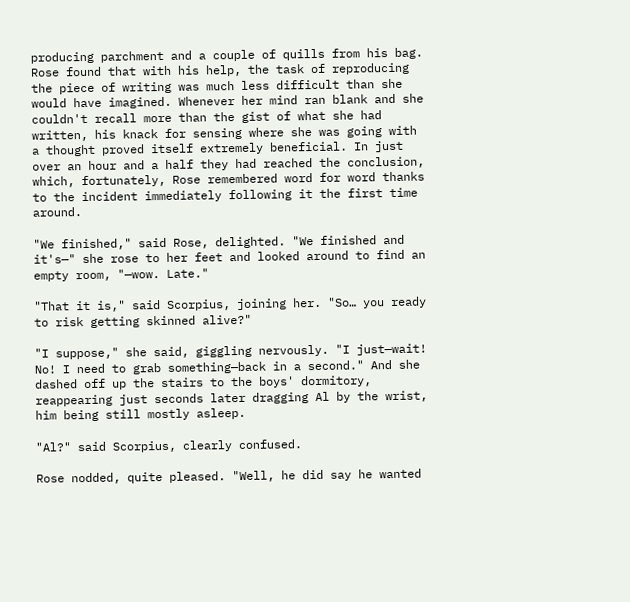producing parchment and a couple of quills from his bag. Rose found that with his help, the task of reproducing the piece of writing was much less difficult than she would have imagined. Whenever her mind ran blank and she couldn't recall more than the gist of what she had written, his knack for sensing where she was going with a thought proved itself extremely beneficial. In just over an hour and a half they had reached the conclusion, which, fortunately, Rose remembered word for word thanks to the incident immediately following it the first time around.

"We finished," said Rose, delighted. "We finished and it's—" she rose to her feet and looked around to find an empty room, "—wow. Late."

"That it is," said Scorpius, joining her. "So… you ready to risk getting skinned alive?"

"I suppose," she said, giggling nervously. "I just—wait! No! I need to grab something—back in a second." And she dashed off up the stairs to the boys' dormitory, reappearing just seconds later dragging Al by the wrist, him being still mostly asleep.

"Al?" said Scorpius, clearly confused.

Rose nodded, quite pleased. "Well, he did say he wanted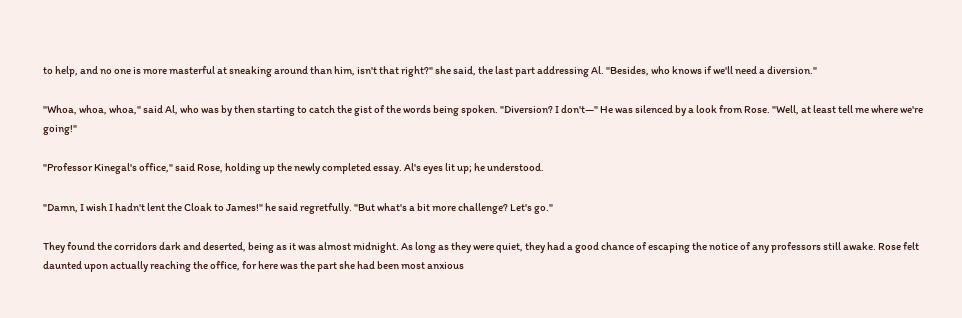to help, and no one is more masterful at sneaking around than him, isn't that right?" she said, the last part addressing Al. "Besides, who knows if we'll need a diversion."

"Whoa, whoa, whoa," said Al, who was by then starting to catch the gist of the words being spoken. "Diversion? I don't—" He was silenced by a look from Rose. "Well, at least tell me where we're going!"

"Professor Kinegal's office," said Rose, holding up the newly completed essay. Al's eyes lit up; he understood.

"Damn, I wish I hadn't lent the Cloak to James!" he said regretfully. "But what's a bit more challenge? Let's go."

They found the corridors dark and deserted, being as it was almost midnight. As long as they were quiet, they had a good chance of escaping the notice of any professors still awake. Rose felt daunted upon actually reaching the office, for here was the part she had been most anxious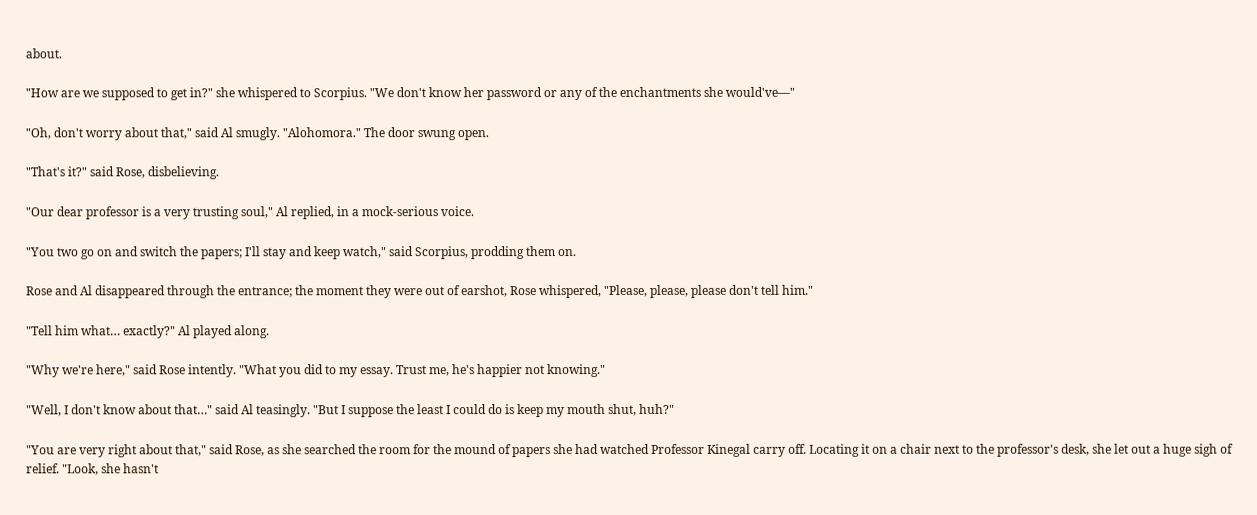about.

"How are we supposed to get in?" she whispered to Scorpius. "We don't know her password or any of the enchantments she would've—"

"Oh, don't worry about that," said Al smugly. "Alohomora." The door swung open.

"That's it?" said Rose, disbelieving.

"Our dear professor is a very trusting soul," Al replied, in a mock-serious voice.

"You two go on and switch the papers; I'll stay and keep watch," said Scorpius, prodding them on.

Rose and Al disappeared through the entrance; the moment they were out of earshot, Rose whispered, "Please, please, please don't tell him."

"Tell him what… exactly?" Al played along.

"Why we're here," said Rose intently. "What you did to my essay. Trust me, he's happier not knowing."

"Well, I don't know about that…" said Al teasingly. "But I suppose the least I could do is keep my mouth shut, huh?"

"You are very right about that," said Rose, as she searched the room for the mound of papers she had watched Professor Kinegal carry off. Locating it on a chair next to the professor's desk, she let out a huge sigh of relief. "Look, she hasn't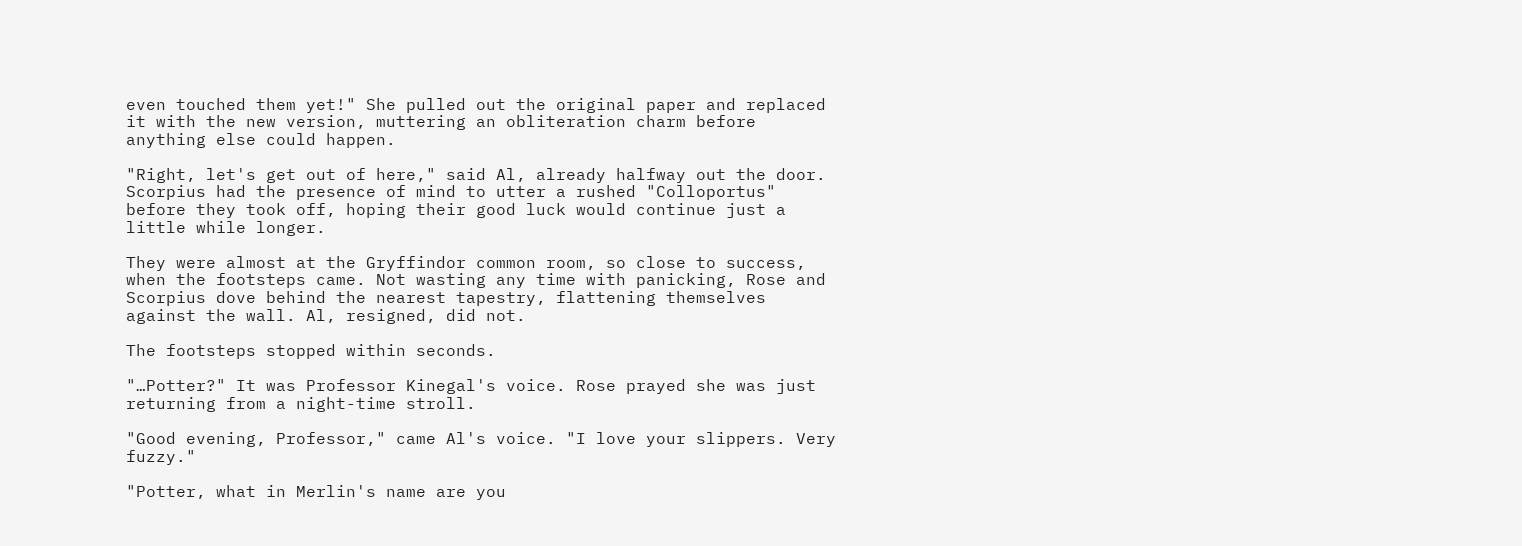even touched them yet!" She pulled out the original paper and replaced it with the new version, muttering an obliteration charm before anything else could happen.

"Right, let's get out of here," said Al, already halfway out the door. Scorpius had the presence of mind to utter a rushed "Colloportus" before they took off, hoping their good luck would continue just a little while longer.

They were almost at the Gryffindor common room, so close to success, when the footsteps came. Not wasting any time with panicking, Rose and Scorpius dove behind the nearest tapestry, flattening themselves against the wall. Al, resigned, did not.

The footsteps stopped within seconds.

"…Potter?" It was Professor Kinegal's voice. Rose prayed she was just returning from a night-time stroll.

"Good evening, Professor," came Al's voice. "I love your slippers. Very fuzzy."

"Potter, what in Merlin's name are you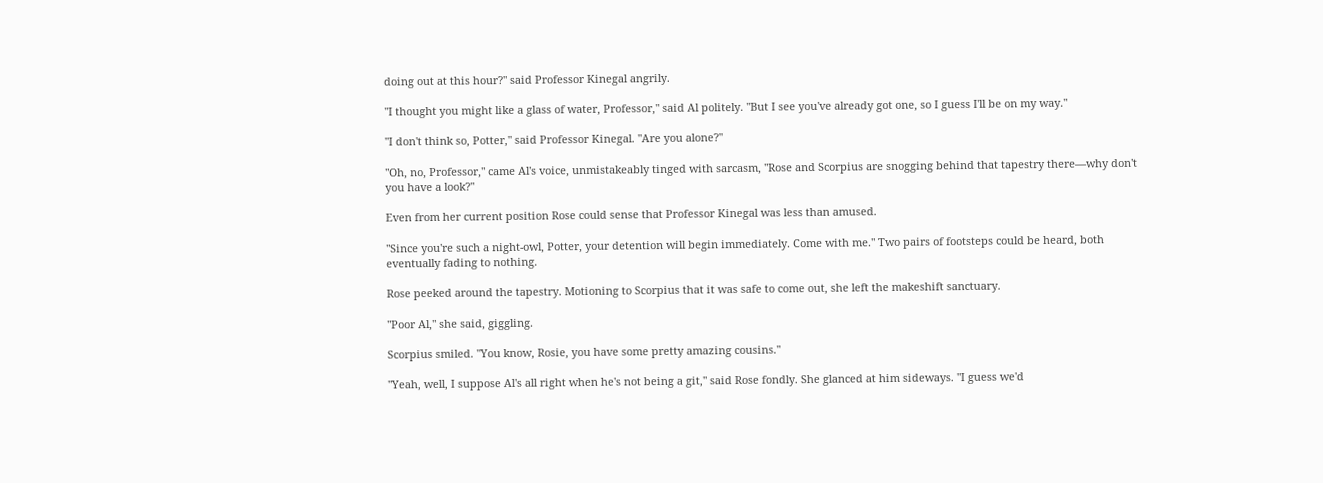doing out at this hour?" said Professor Kinegal angrily.

"I thought you might like a glass of water, Professor," said Al politely. "But I see you've already got one, so I guess I'll be on my way."

"I don't think so, Potter," said Professor Kinegal. "Are you alone?"

"Oh, no, Professor," came Al's voice, unmistakeably tinged with sarcasm, "Rose and Scorpius are snogging behind that tapestry there—why don't you have a look?"

Even from her current position Rose could sense that Professor Kinegal was less than amused.

"Since you're such a night-owl, Potter, your detention will begin immediately. Come with me." Two pairs of footsteps could be heard, both eventually fading to nothing.

Rose peeked around the tapestry. Motioning to Scorpius that it was safe to come out, she left the makeshift sanctuary.

"Poor Al," she said, giggling.

Scorpius smiled. "You know, Rosie, you have some pretty amazing cousins."

"Yeah, well, I suppose Al's all right when he's not being a git," said Rose fondly. She glanced at him sideways. "I guess we'd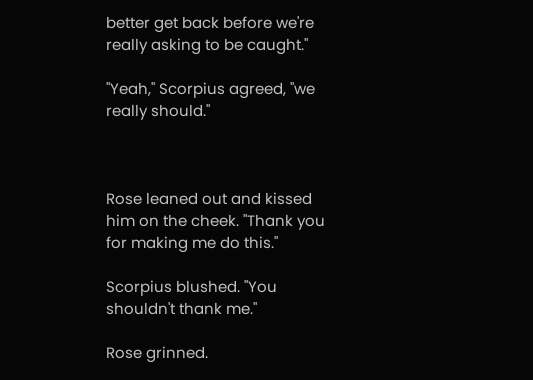better get back before we're really asking to be caught."

"Yeah," Scorpius agreed, "we really should."



Rose leaned out and kissed him on the cheek. "Thank you for making me do this."

Scorpius blushed. "You shouldn't thank me."

Rose grinned.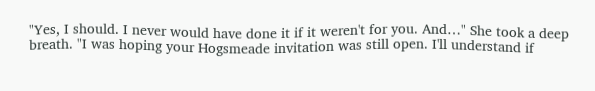"Yes, I should. I never would have done it if it weren't for you. And…" She took a deep breath. "I was hoping your Hogsmeade invitation was still open. I'll understand if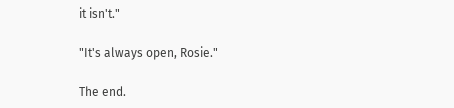it isn't."

"It's always open, Rosie."

The end.